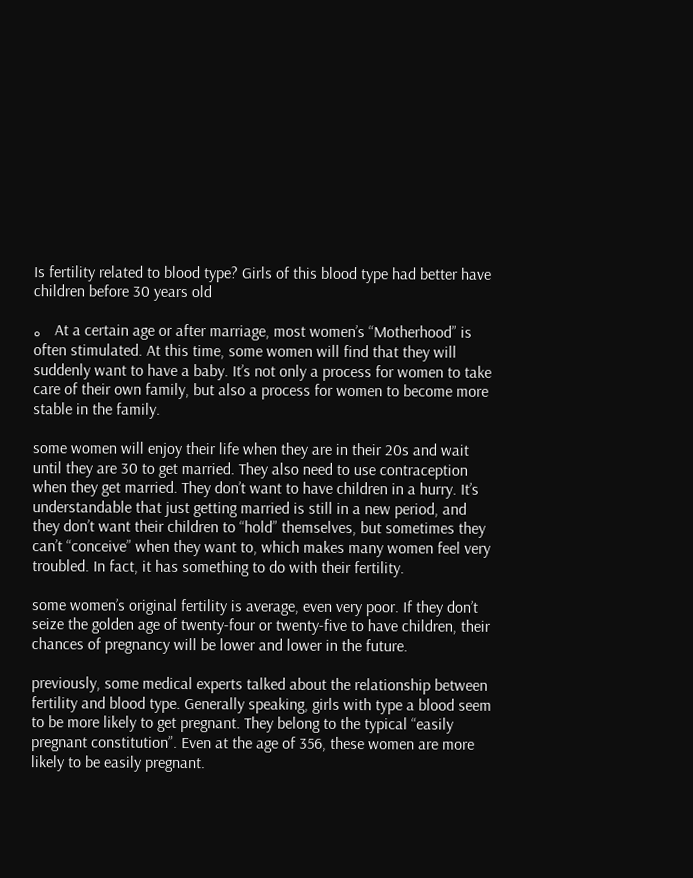Is fertility related to blood type? Girls of this blood type had better have children before 30 years old

。 At a certain age or after marriage, most women’s “Motherhood” is often stimulated. At this time, some women will find that they will suddenly want to have a baby. It’s not only a process for women to take care of their own family, but also a process for women to become more stable in the family.

some women will enjoy their life when they are in their 20s and wait until they are 30 to get married. They also need to use contraception when they get married. They don’t want to have children in a hurry. It’s understandable that just getting married is still in a new period, and they don’t want their children to “hold” themselves, but sometimes they can’t “conceive” when they want to, which makes many women feel very troubled. In fact, it has something to do with their fertility.

some women’s original fertility is average, even very poor. If they don’t seize the golden age of twenty-four or twenty-five to have children, their chances of pregnancy will be lower and lower in the future.

previously, some medical experts talked about the relationship between fertility and blood type. Generally speaking, girls with type a blood seem to be more likely to get pregnant. They belong to the typical “easily pregnant constitution”. Even at the age of 356, these women are more likely to be easily pregnant.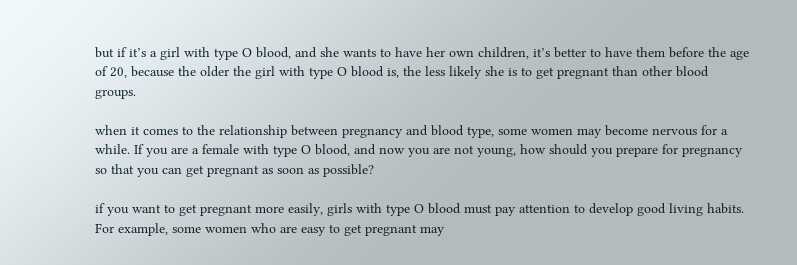but if it’s a girl with type O blood, and she wants to have her own children, it’s better to have them before the age of 20, because the older the girl with type O blood is, the less likely she is to get pregnant than other blood groups.

when it comes to the relationship between pregnancy and blood type, some women may become nervous for a while. If you are a female with type O blood, and now you are not young, how should you prepare for pregnancy so that you can get pregnant as soon as possible?

if you want to get pregnant more easily, girls with type O blood must pay attention to develop good living habits. For example, some women who are easy to get pregnant may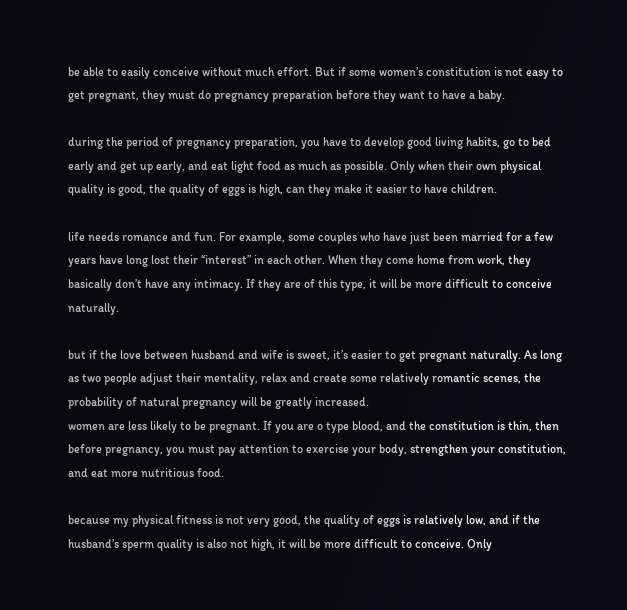be able to easily conceive without much effort. But if some women’s constitution is not easy to get pregnant, they must do pregnancy preparation before they want to have a baby.

during the period of pregnancy preparation, you have to develop good living habits, go to bed early and get up early, and eat light food as much as possible. Only when their own physical quality is good, the quality of eggs is high, can they make it easier to have children.

life needs romance and fun. For example, some couples who have just been married for a few years have long lost their “interest” in each other. When they come home from work, they basically don’t have any intimacy. If they are of this type, it will be more difficult to conceive naturally.

but if the love between husband and wife is sweet, it’s easier to get pregnant naturally. As long as two people adjust their mentality, relax and create some relatively romantic scenes, the probability of natural pregnancy will be greatly increased.
women are less likely to be pregnant. If you are o type blood, and the constitution is thin, then before pregnancy, you must pay attention to exercise your body, strengthen your constitution, and eat more nutritious food.

because my physical fitness is not very good, the quality of eggs is relatively low, and if the husband’s sperm quality is also not high, it will be more difficult to conceive. Only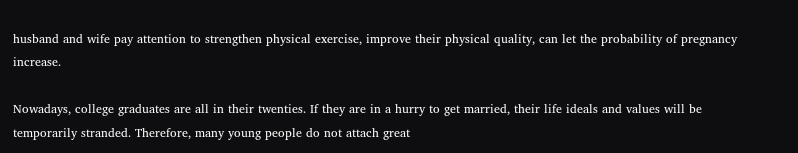husband and wife pay attention to strengthen physical exercise, improve their physical quality, can let the probability of pregnancy increase.

Nowadays, college graduates are all in their twenties. If they are in a hurry to get married, their life ideals and values will be temporarily stranded. Therefore, many young people do not attach great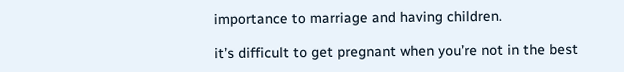importance to marriage and having children.

it’s difficult to get pregnant when you’re not in the best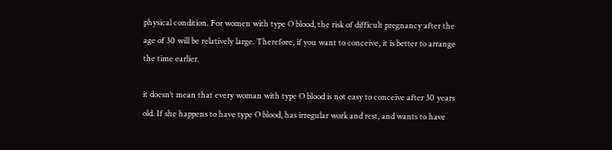physical condition. For women with type O blood, the risk of difficult pregnancy after the age of 30 will be relatively large. Therefore, if you want to conceive, it is better to arrange the time earlier.

it doesn’t mean that every woman with type O blood is not easy to conceive after 30 years old. If she happens to have type O blood, has irregular work and rest, and wants to have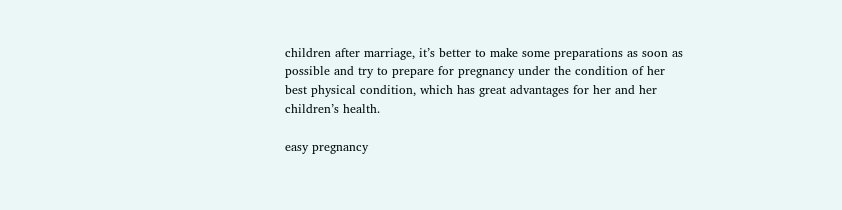children after marriage, it’s better to make some preparations as soon as possible and try to prepare for pregnancy under the condition of her best physical condition, which has great advantages for her and her children’s health.

easy pregnancy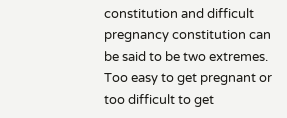constitution and difficult pregnancy constitution can be said to be two extremes. Too easy to get pregnant or too difficult to get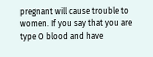pregnant will cause trouble to women. If you say that you are type O blood and have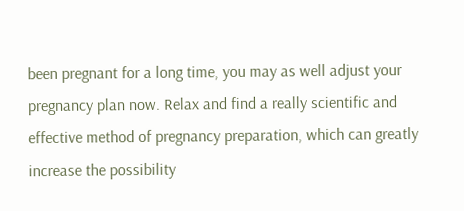been pregnant for a long time, you may as well adjust your pregnancy plan now. Relax and find a really scientific and effective method of pregnancy preparation, which can greatly increase the possibility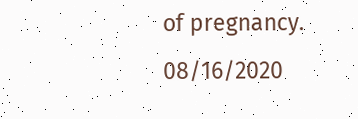of pregnancy. 08/16/2020